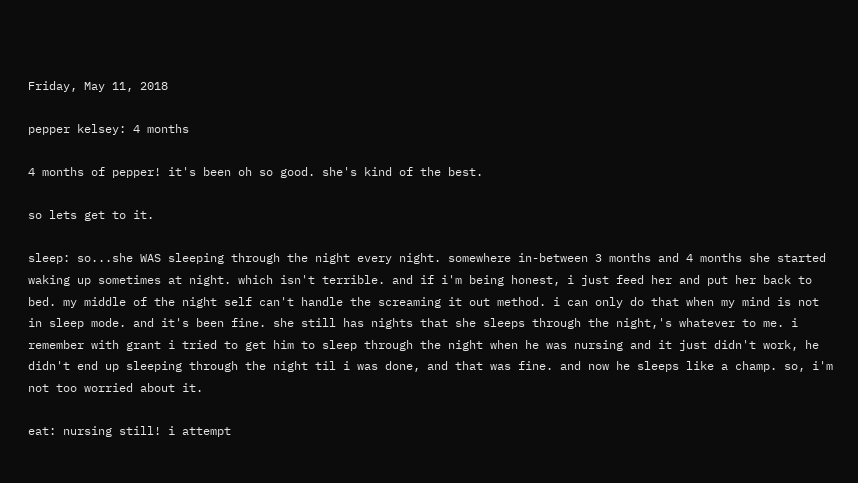Friday, May 11, 2018

pepper kelsey: 4 months

4 months of pepper! it's been oh so good. she's kind of the best.

so lets get to it.

sleep: so...she WAS sleeping through the night every night. somewhere in-between 3 months and 4 months she started waking up sometimes at night. which isn't terrible. and if i'm being honest, i just feed her and put her back to bed. my middle of the night self can't handle the screaming it out method. i can only do that when my mind is not in sleep mode. and it's been fine. she still has nights that she sleeps through the night,'s whatever to me. i remember with grant i tried to get him to sleep through the night when he was nursing and it just didn't work, he didn't end up sleeping through the night til i was done, and that was fine. and now he sleeps like a champ. so, i'm not too worried about it.

eat: nursing still! i attempt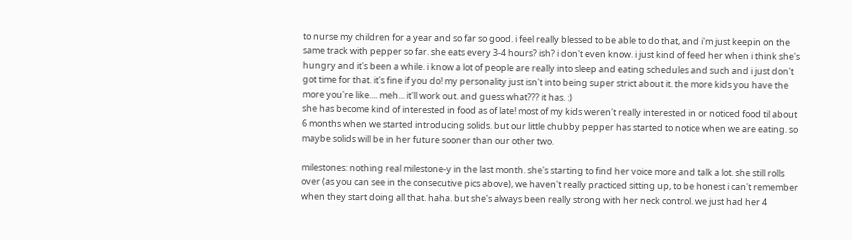to nurse my children for a year and so far so good. i feel really blessed to be able to do that, and i'm just keepin on the same track with pepper so far. she eats every 3-4 hours? ish? i don't even know. i just kind of feed her when i think she's hungry and it's been a while. i know a lot of people are really into sleep and eating schedules and such and i just don't got time for that. it's fine if you do! my personality just isn't into being super strict about it. the more kids you have the more you're like.... meh... it'll work out. and guess what??? it has. :)
she has become kind of interested in food as of late! most of my kids weren't really interested in or noticed food til about 6 months when we started introducing solids. but our little chubby pepper has started to notice when we are eating. so maybe solids will be in her future sooner than our other two.

milestones: nothing real milestone-y in the last month. she's starting to find her voice more and talk a lot. she still rolls over (as you can see in the consecutive pics above), we haven't really practiced sitting up, to be honest i can't remember when they start doing all that. haha. but she's always been really strong with her neck control. we just had her 4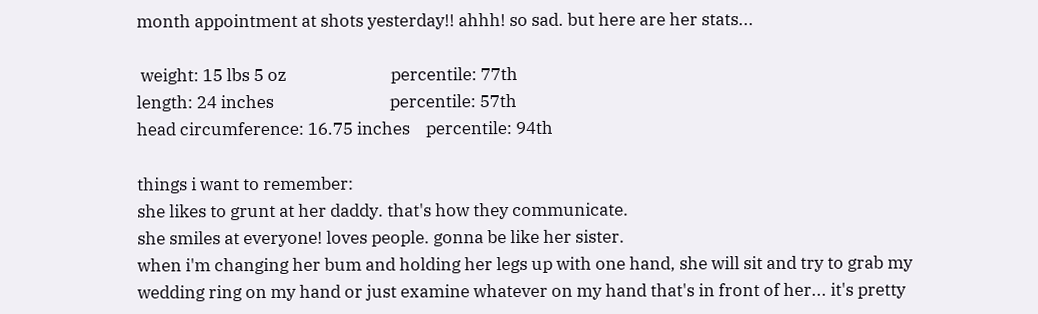month appointment at shots yesterday!! ahhh! so sad. but here are her stats...

 weight: 15 lbs 5 oz                          percentile: 77th
length: 24 inches                             percentile: 57th
head circumference: 16.75 inches    percentile: 94th

things i want to remember:
she likes to grunt at her daddy. that's how they communicate.
she smiles at everyone! loves people. gonna be like her sister.
when i'm changing her bum and holding her legs up with one hand, she will sit and try to grab my wedding ring on my hand or just examine whatever on my hand that's in front of her... it's pretty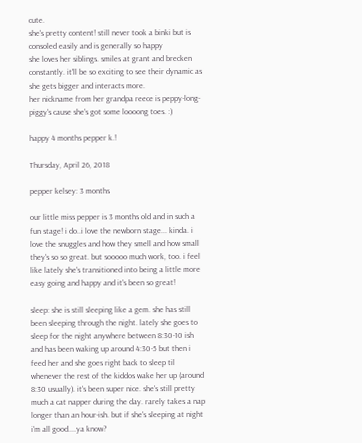cute.
she's pretty content! still never took a binki but is consoled easily and is generally so happy
she loves her siblings. smiles at grant and brecken constantly. it'll be so exciting to see their dynamic as she gets bigger and interacts more.
her nickname from her grandpa reece is peppy-long-piggy's cause she's got some loooong toes. :)

happy 4 months pepper k.!

Thursday, April 26, 2018

pepper kelsey: 3 months

our little miss pepper is 3 months old and in such a fun stage! i do..i love the newborn stage... kinda. i love the snuggles and how they smell and how small they's so so great. but sooooo much work, too. i feel like lately she's transitioned into being a little more easy going and happy and it's been so great!

sleep: she is still sleeping like a gem. she has still been sleeping through the night. lately she goes to sleep for the night anywhere between 8:30-10 ish and has been waking up around 4:30-5 but then i feed her and she goes right back to sleep til whenever the rest of the kiddos wake her up (around 8:30 usually). it's been super nice. she's still pretty much a cat napper during the day. rarely takes a nap longer than an hour-ish. but if she's sleeping at night i'm all good....ya know?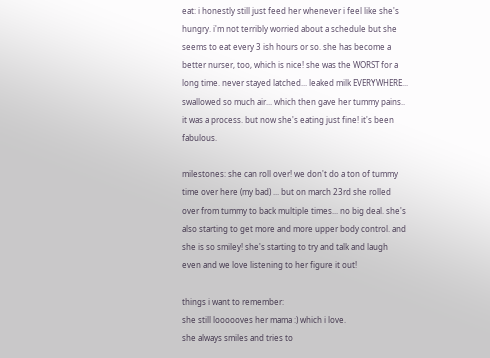eat: i honestly still just feed her whenever i feel like she's hungry. i'm not terribly worried about a schedule but she seems to eat every 3 ish hours or so. she has become a better nurser, too, which is nice! she was the WORST for a long time. never stayed latched... leaked milk EVERYWHERE... swallowed so much air... which then gave her tummy pains.. it was a process. but now she's eating just fine! it's been fabulous.

milestones: she can roll over! we don't do a ton of tummy time over here (my bad) ... but on march 23rd she rolled over from tummy to back multiple times... no big deal. she's also starting to get more and more upper body control. and she is so smiley! she's starting to try and talk and laugh even and we love listening to her figure it out!

things i want to remember:
she still loooooves her mama :) which i love.
she always smiles and tries to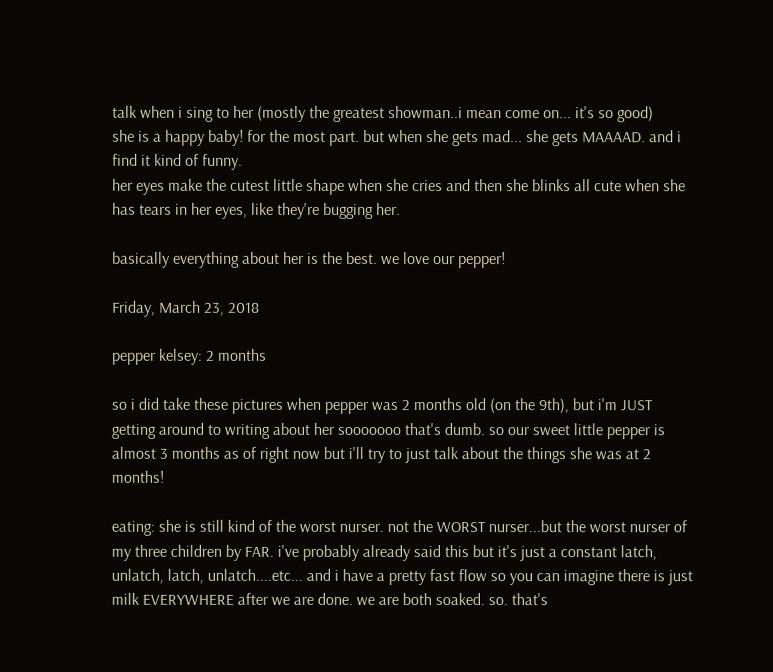talk when i sing to her (mostly the greatest showman..i mean come on... it's so good)
she is a happy baby! for the most part. but when she gets mad... she gets MAAAAD. and i find it kind of funny.
her eyes make the cutest little shape when she cries and then she blinks all cute when she has tears in her eyes, like they're bugging her.

basically everything about her is the best. we love our pepper!

Friday, March 23, 2018

pepper kelsey: 2 months

so i did take these pictures when pepper was 2 months old (on the 9th), but i'm JUST getting around to writing about her sooooooo that's dumb. so our sweet little pepper is almost 3 months as of right now but i'll try to just talk about the things she was at 2 months!

eating: she is still kind of the worst nurser. not the WORST nurser...but the worst nurser of my three children by FAR. i've probably already said this but it's just a constant latch, unlatch, latch, unlatch....etc... and i have a pretty fast flow so you can imagine there is just milk EVERYWHERE after we are done. we are both soaked. so. that's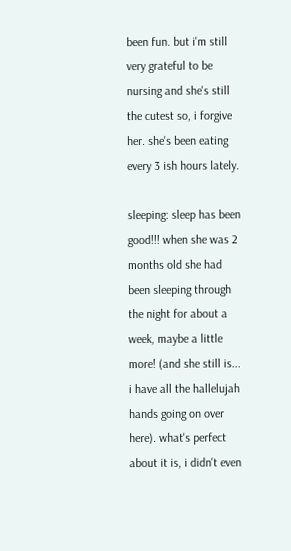been fun. but i'm still very grateful to be nursing and she's still the cutest so, i forgive her. she's been eating every 3 ish hours lately.

sleeping: sleep has been good!!! when she was 2 months old she had been sleeping through the night for about a week, maybe a little more! (and she still is... i have all the hallelujah hands going on over here). what's perfect about it is, i didn't even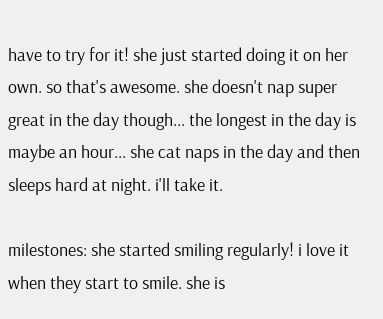have to try for it! she just started doing it on her own. so that's awesome. she doesn't nap super great in the day though... the longest in the day is maybe an hour... she cat naps in the day and then sleeps hard at night. i'll take it.

milestones: she started smiling regularly! i love it when they start to smile. she is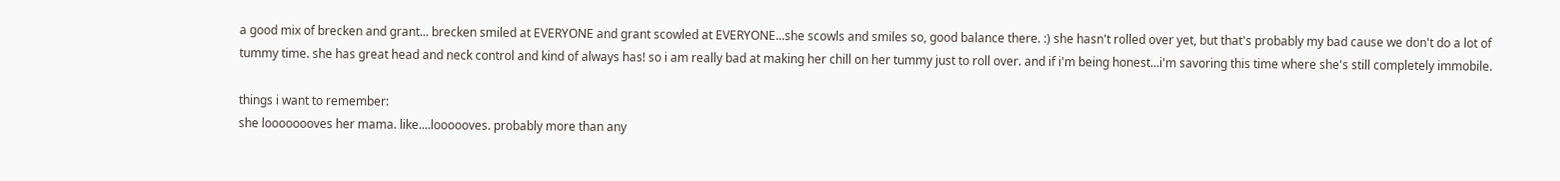a good mix of brecken and grant... brecken smiled at EVERYONE and grant scowled at EVERYONE...she scowls and smiles so, good balance there. :) she hasn't rolled over yet, but that's probably my bad cause we don't do a lot of tummy time. she has great head and neck control and kind of always has! so i am really bad at making her chill on her tummy just to roll over. and if i'm being honest...i'm savoring this time where she's still completely immobile.

things i want to remember:
she loooooooves her mama. like....loooooves. probably more than any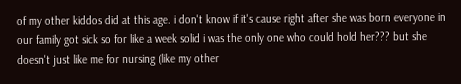of my other kiddos did at this age. i don't know if it's cause right after she was born everyone in our family got sick so for like a week solid i was the only one who could hold her??? but she doesn't just like me for nursing (like my other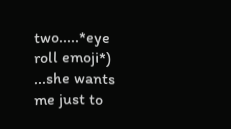two.....*eye roll emoji*) ...she wants me just to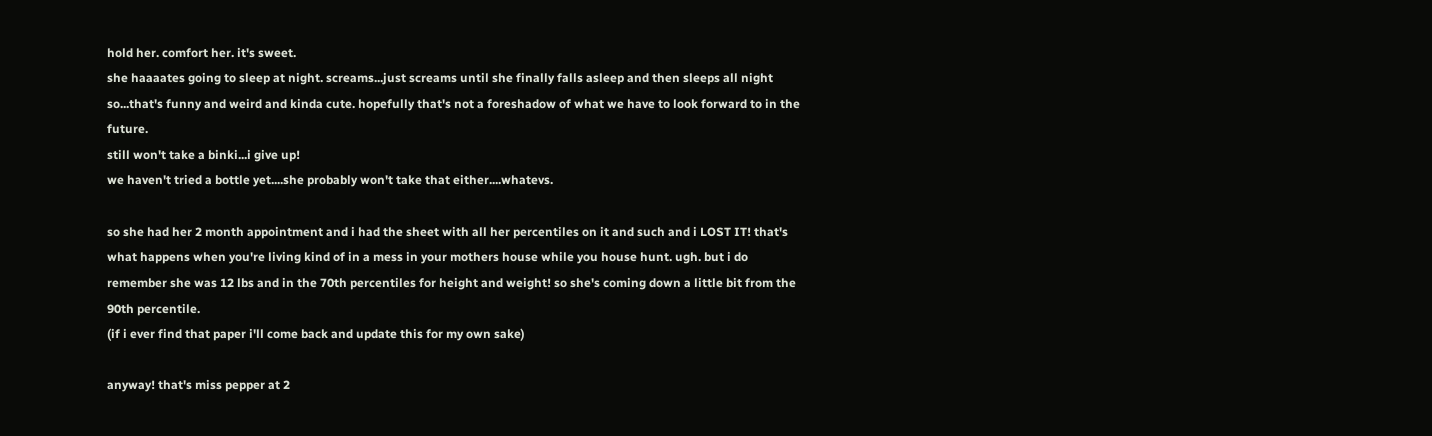hold her. comfort her. it's sweet.
she haaaates going to sleep at night. screams...just screams until she finally falls asleep and then sleeps all night so...that's funny and weird and kinda cute. hopefully that's not a foreshadow of what we have to look forward to in the future.
still won't take a binki...i give up!
we haven't tried a bottle yet....she probably won't take that either....whatevs.

so she had her 2 month appointment and i had the sheet with all her percentiles on it and such and i LOST IT! that's what happens when you're living kind of in a mess in your mothers house while you house hunt. ugh. but i do remember she was 12 lbs and in the 70th percentiles for height and weight! so she's coming down a little bit from the 90th percentile.
(if i ever find that paper i'll come back and update this for my own sake)

anyway! that's miss pepper at 2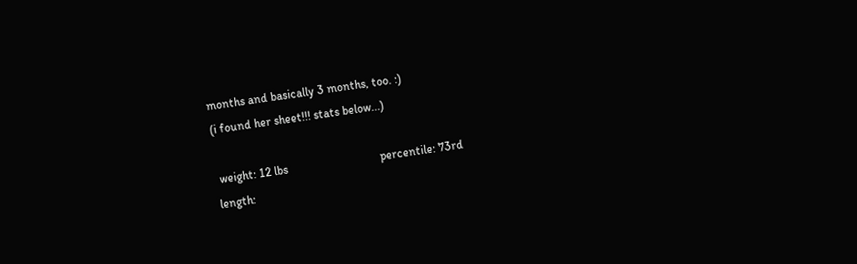months and basically 3 months, too. :)
(i found her sheet!!! stats below...)

 weight: 12 lbs                               percentile: 73rd
length: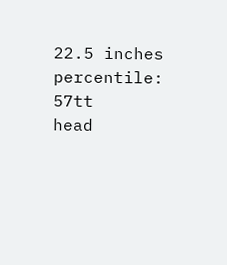22.5 inches                        percentile: 57tt
head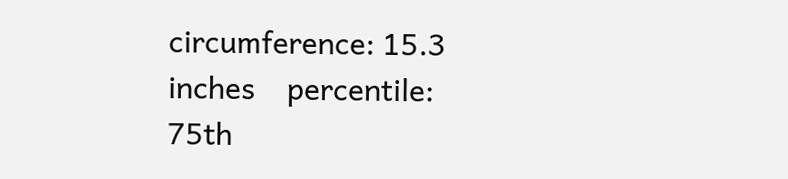circumference: 15.3 inches    percentile: 75th